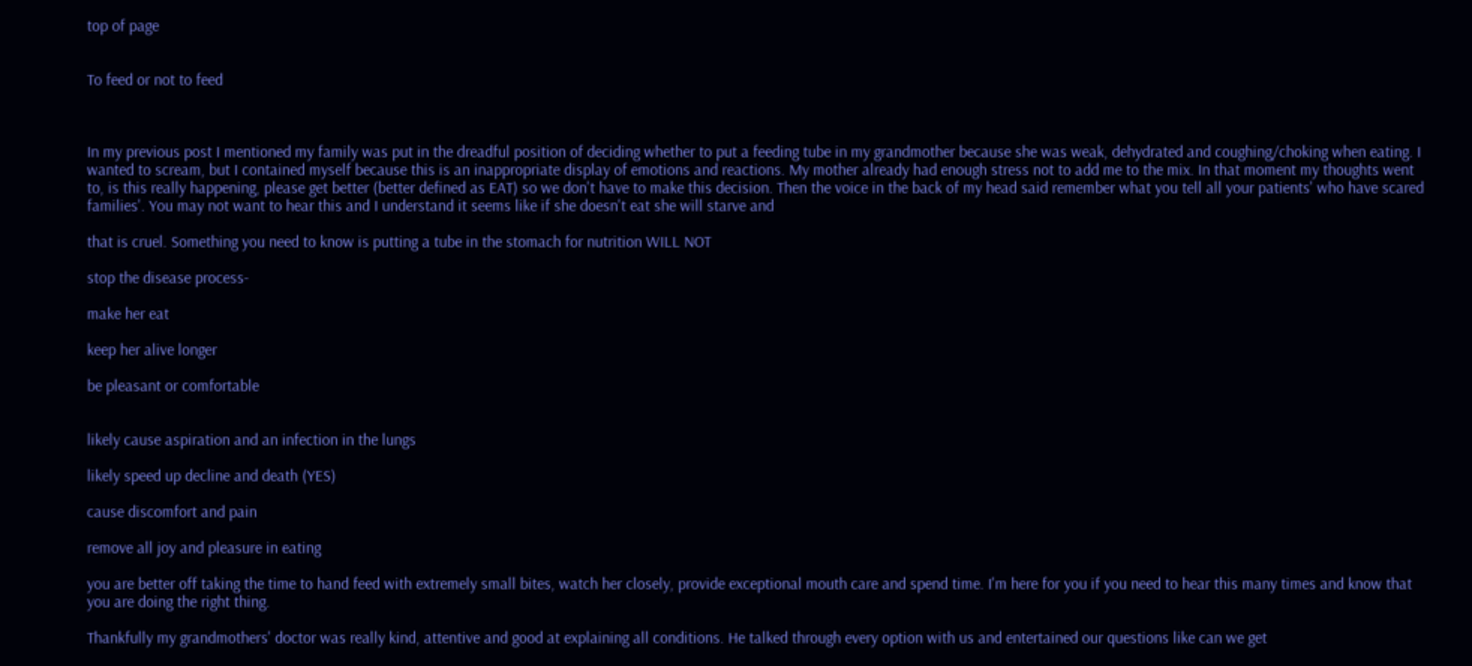top of page


To feed or not to feed



In my previous post I mentioned my family was put in the dreadful position of deciding whether to put a feeding tube in my grandmother because she was weak, dehydrated and coughing/choking when eating. I wanted to scream, but I contained myself because this is an inappropriate display of emotions and reactions. My mother already had enough stress not to add me to the mix. In that moment my thoughts went to, is this really happening, please get better (better defined as EAT) so we don't have to make this decision. Then the voice in the back of my head said remember what you tell all your patients' who have scared families'. You may not want to hear this and I understand it seems like if she doesn't eat she will starve and

that is cruel. Something you need to know is putting a tube in the stomach for nutrition WILL NOT

stop the disease process-

make her eat

keep her alive longer

be pleasant or comfortable


likely cause aspiration and an infection in the lungs

likely speed up decline and death (YES)

cause discomfort and pain

remove all joy and pleasure in eating

you are better off taking the time to hand feed with extremely small bites, watch her closely, provide exceptional mouth care and spend time. I'm here for you if you need to hear this many times and know that you are doing the right thing.

Thankfully my grandmothers' doctor was really kind, attentive and good at explaining all conditions. He talked through every option with us and entertained our questions like can we get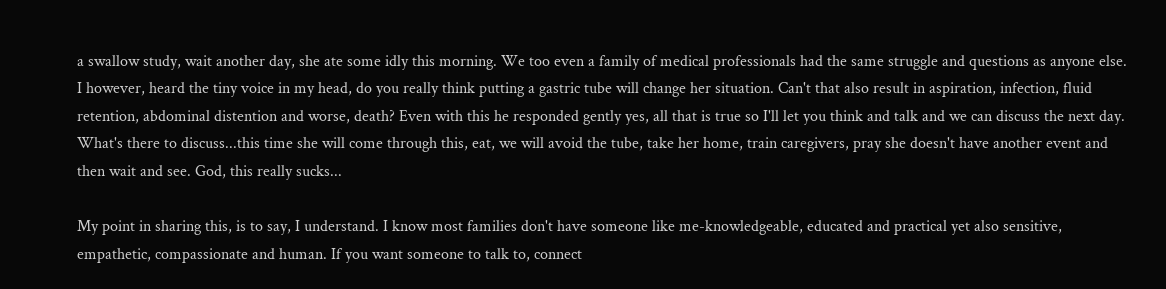a swallow study, wait another day, she ate some idly this morning. We too even a family of medical professionals had the same struggle and questions as anyone else. I however, heard the tiny voice in my head, do you really think putting a gastric tube will change her situation. Can't that also result in aspiration, infection, fluid retention, abdominal distention and worse, death? Even with this he responded gently yes, all that is true so I'll let you think and talk and we can discuss the next day. What's there to discuss...this time she will come through this, eat, we will avoid the tube, take her home, train caregivers, pray she doesn't have another event and then wait and see. God, this really sucks...

My point in sharing this, is to say, I understand. I know most families don't have someone like me-knowledgeable, educated and practical yet also sensitive, empathetic, compassionate and human. If you want someone to talk to, connect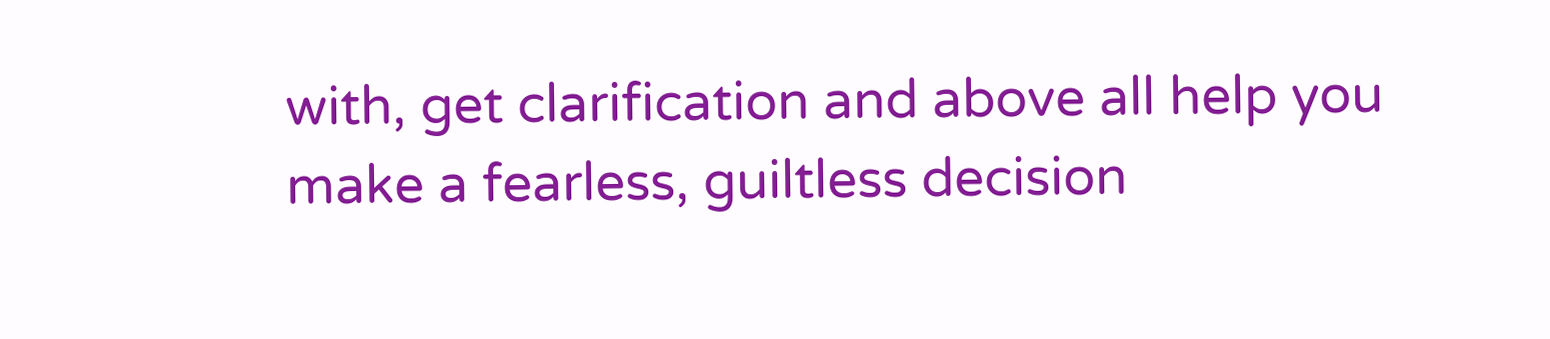with, get clarification and above all help you make a fearless, guiltless decision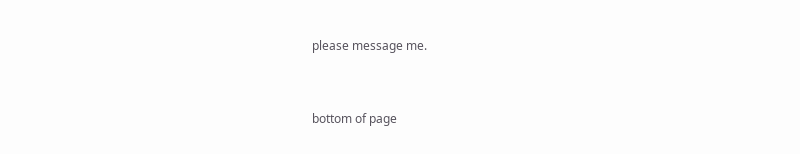please message me.


bottom of page